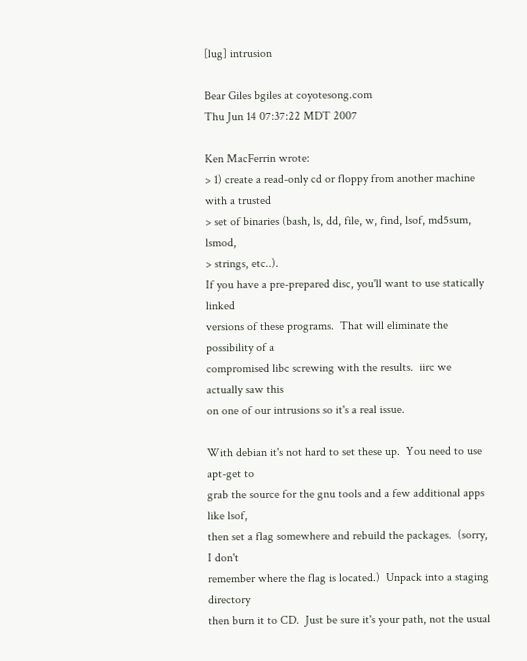[lug] intrusion

Bear Giles bgiles at coyotesong.com
Thu Jun 14 07:37:22 MDT 2007

Ken MacFerrin wrote:
> 1) create a read-only cd or floppy from another machine with a trusted
> set of binaries (bash, ls, dd, file, w, find, lsof, md5sum, lsmod,
> strings, etc..).
If you have a pre-prepared disc, you'll want to use statically linked
versions of these programs.  That will eliminate the possibility of a
compromised libc screwing with the results.  iirc we actually saw this
on one of our intrusions so it's a real issue.

With debian it's not hard to set these up.  You need to use apt-get to
grab the source for the gnu tools and a few additional apps like lsof,
then set a flag somewhere and rebuild the packages.  (sorry, I don't
remember where the flag is located.)  Unpack into a staging directory
then burn it to CD.  Just be sure it's your path, not the usual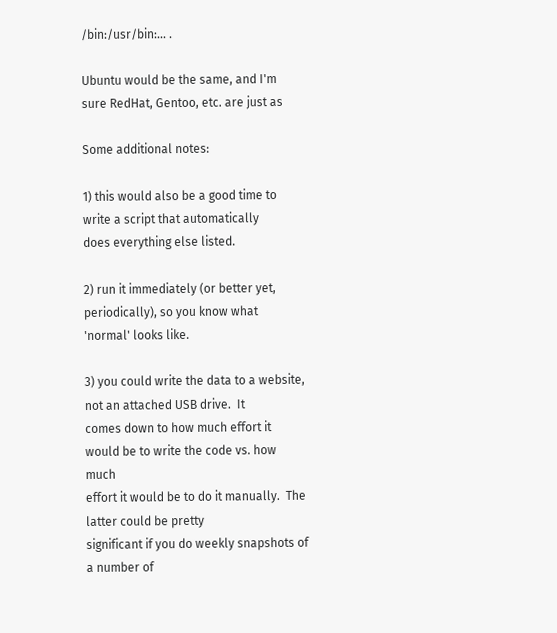/bin:/usr/bin:... .

Ubuntu would be the same, and I'm sure RedHat, Gentoo, etc. are just as

Some additional notes:

1) this would also be a good time to write a script that automatically
does everything else listed.

2) run it immediately (or better yet, periodically), so you know what
'normal' looks like.

3) you could write the data to a website, not an attached USB drive.  It
comes down to how much effort it would be to write the code vs. how much
effort it would be to do it manually.  The latter could be pretty
significant if you do weekly snapshots of a number of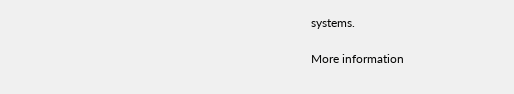systems.

More information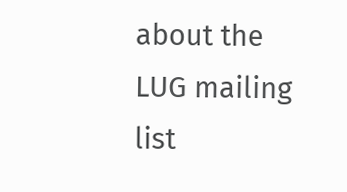about the LUG mailing list